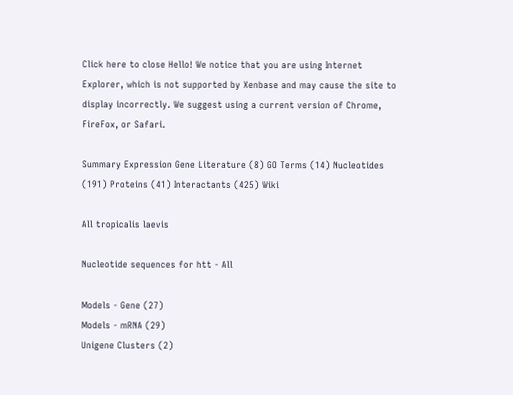Click here to close Hello! We notice that you are using Internet Explorer, which is not supported by Xenbase and may cause the site to display incorrectly. We suggest using a current version of Chrome, FireFox, or Safari.

Summary Expression Gene Literature (8) GO Terms (14) Nucleotides (191) Proteins (41) Interactants (425) Wiki

All tropicalis laevis

Nucleotide sequences for htt - All

Models - Gene (27)
Models - mRNA (29)
Unigene Clusters (2)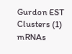Gurdon EST Clusters (1)
mRNAs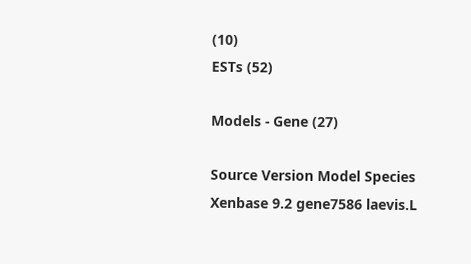(10)
ESTs (52)

Models - Gene (27)

Source Version Model Species
Xenbase 9.2 gene7586 laevis.L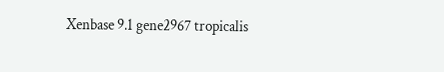Xenbase 9.1 gene2967 tropicalis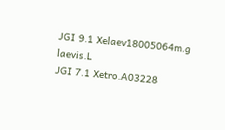JGI 9.1 Xelaev18005064m.g laevis.L
JGI 7.1 Xetro.A03228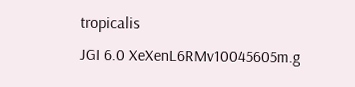tropicalis
JGI 6.0 XeXenL6RMv10045605m.g